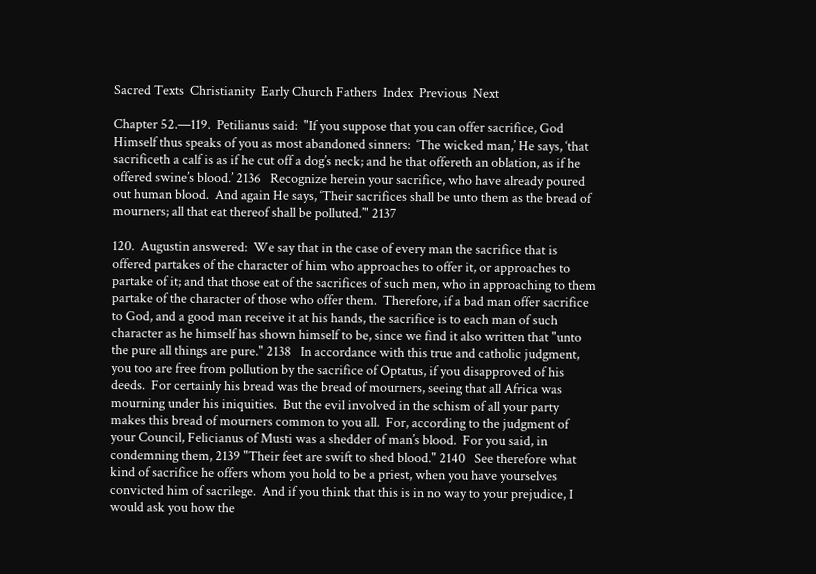Sacred Texts  Christianity  Early Church Fathers  Index  Previous  Next

Chapter 52.—119.  Petilianus said:  "If you suppose that you can offer sacrifice, God Himself thus speaks of you as most abandoned sinners:  ‘The wicked man,’ He says, ‘that sacrificeth a calf is as if he cut off a dog’s neck; and he that offereth an oblation, as if he offered swine’s blood.’ 2136   Recognize herein your sacrifice, who have already poured out human blood.  And again He says, ‘Their sacrifices shall be unto them as the bread of mourners; all that eat thereof shall be polluted.’" 2137

120.  Augustin answered:  We say that in the case of every man the sacrifice that is offered partakes of the character of him who approaches to offer it, or approaches to partake of it; and that those eat of the sacrifices of such men, who in approaching to them partake of the character of those who offer them.  Therefore, if a bad man offer sacrifice to God, and a good man receive it at his hands, the sacrifice is to each man of such character as he himself has shown himself to be, since we find it also written that "unto the pure all things are pure." 2138   In accordance with this true and catholic judgment, you too are free from pollution by the sacrifice of Optatus, if you disapproved of his deeds.  For certainly his bread was the bread of mourners, seeing that all Africa was mourning under his iniquities.  But the evil involved in the schism of all your party makes this bread of mourners common to you all.  For, according to the judgment of your Council, Felicianus of Musti was a shedder of man’s blood.  For you said, in condemning them, 2139 "Their feet are swift to shed blood." 2140   See therefore what kind of sacrifice he offers whom you hold to be a priest, when you have yourselves convicted him of sacrilege.  And if you think that this is in no way to your prejudice, I would ask you how the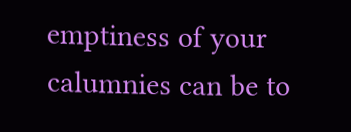emptiness of your calumnies can be to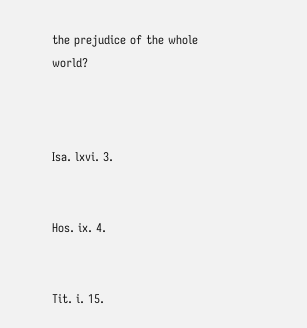the prejudice of the whole world?



Isa. lxvi. 3.


Hos. ix. 4.


Tit. i. 15.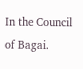In the Council of Bagai.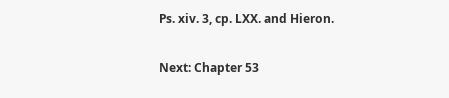Ps. xiv. 3, cp. LXX. and Hieron.

Next: Chapter 53